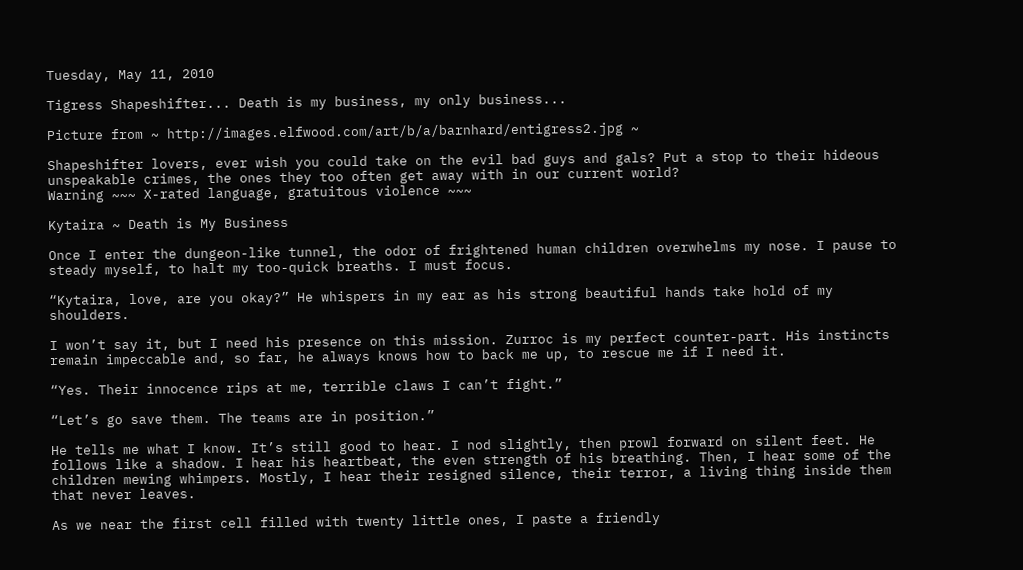Tuesday, May 11, 2010

Tigress Shapeshifter... Death is my business, my only business...

Picture from ~ http://images.elfwood.com/art/b/a/barnhard/entigress2.jpg ~

Shapeshifter lovers, ever wish you could take on the evil bad guys and gals? Put a stop to their hideous unspeakable crimes, the ones they too often get away with in our current world?
Warning ~~~ X-rated language, gratuitous violence ~~~

Kytaira ~ Death is My Business

Once I enter the dungeon-like tunnel, the odor of frightened human children overwhelms my nose. I pause to steady myself, to halt my too-quick breaths. I must focus.

“Kytaira, love, are you okay?” He whispers in my ear as his strong beautiful hands take hold of my shoulders.

I won’t say it, but I need his presence on this mission. Zurroc is my perfect counter-part. His instincts remain impeccable and, so far, he always knows how to back me up, to rescue me if I need it.

“Yes. Their innocence rips at me, terrible claws I can’t fight.”

“Let’s go save them. The teams are in position.”

He tells me what I know. It’s still good to hear. I nod slightly, then prowl forward on silent feet. He follows like a shadow. I hear his heartbeat, the even strength of his breathing. Then, I hear some of the children mewing whimpers. Mostly, I hear their resigned silence, their terror, a living thing inside them that never leaves.

As we near the first cell filled with twenty little ones, I paste a friendly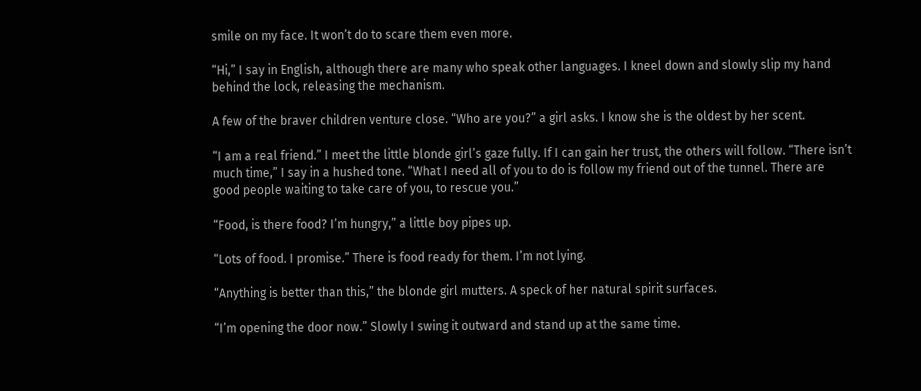smile on my face. It won’t do to scare them even more.

“Hi,” I say in English, although there are many who speak other languages. I kneel down and slowly slip my hand behind the lock, releasing the mechanism.

A few of the braver children venture close. “Who are you?” a girl asks. I know she is the oldest by her scent.

“I am a real friend.” I meet the little blonde girl’s gaze fully. If I can gain her trust, the others will follow. “There isn’t much time,” I say in a hushed tone. “What I need all of you to do is follow my friend out of the tunnel. There are good people waiting to take care of you, to rescue you.”

“Food, is there food? I’m hungry,” a little boy pipes up.

“Lots of food. I promise.” There is food ready for them. I’m not lying.

“Anything is better than this,” the blonde girl mutters. A speck of her natural spirit surfaces.

“I’m opening the door now.” Slowly I swing it outward and stand up at the same time.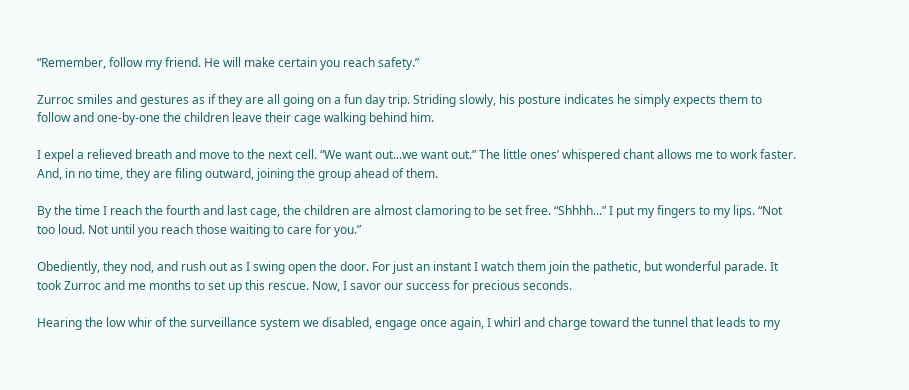“Remember, follow my friend. He will make certain you reach safety.”

Zurroc smiles and gestures as if they are all going on a fun day trip. Striding slowly, his posture indicates he simply expects them to follow and one-by-one the children leave their cage walking behind him.

I expel a relieved breath and move to the next cell. “We want out...we want out.” The little ones’ whispered chant allows me to work faster. And, in no time, they are filing outward, joining the group ahead of them.

By the time I reach the fourth and last cage, the children are almost clamoring to be set free. “Shhhh...” I put my fingers to my lips. “Not too loud. Not until you reach those waiting to care for you.”

Obediently, they nod, and rush out as I swing open the door. For just an instant I watch them join the pathetic, but wonderful parade. It took Zurroc and me months to set up this rescue. Now, I savor our success for precious seconds.

Hearing the low whir of the surveillance system we disabled, engage once again, I whirl and charge toward the tunnel that leads to my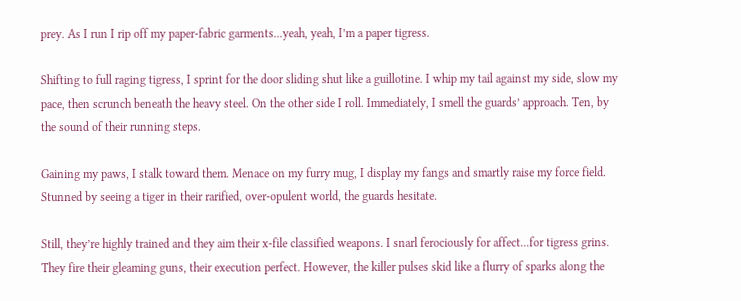prey. As I run I rip off my paper-fabric garments...yeah, yeah, I’m a paper tigress.

Shifting to full raging tigress, I sprint for the door sliding shut like a guillotine. I whip my tail against my side, slow my pace, then scrunch beneath the heavy steel. On the other side I roll. Immediately, I smell the guards’ approach. Ten, by the sound of their running steps.

Gaining my paws, I stalk toward them. Menace on my furry mug, I display my fangs and smartly raise my force field. Stunned by seeing a tiger in their rarified, over-opulent world, the guards hesitate.

Still, they’re highly trained and they aim their x-file classified weapons. I snarl ferociously for affect...for tigress grins. They fire their gleaming guns, their execution perfect. However, the killer pulses skid like a flurry of sparks along the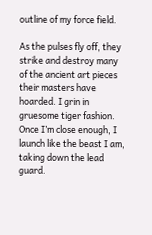outline of my force field.

As the pulses fly off, they strike and destroy many of the ancient art pieces their masters have hoarded. I grin in gruesome tiger fashion. Once I’m close enough, I launch like the beast I am, taking down the lead guard.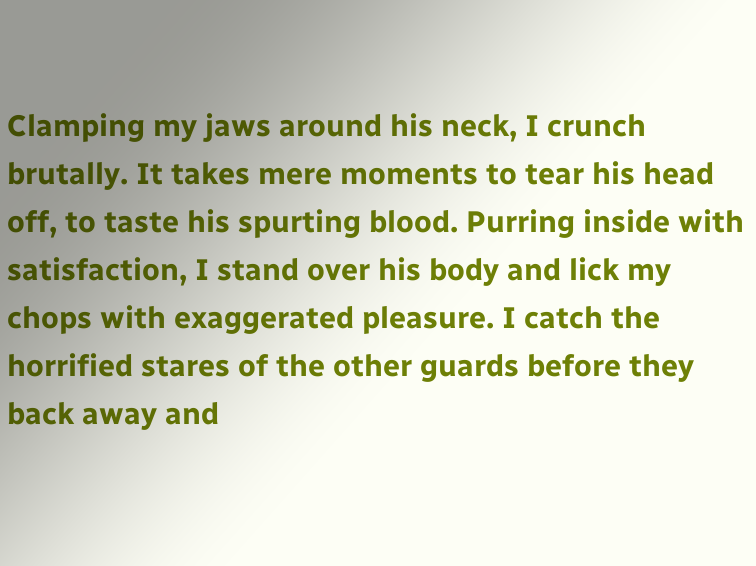Clamping my jaws around his neck, I crunch brutally. It takes mere moments to tear his head off, to taste his spurting blood. Purring inside with satisfaction, I stand over his body and lick my chops with exaggerated pleasure. I catch the horrified stares of the other guards before they back away and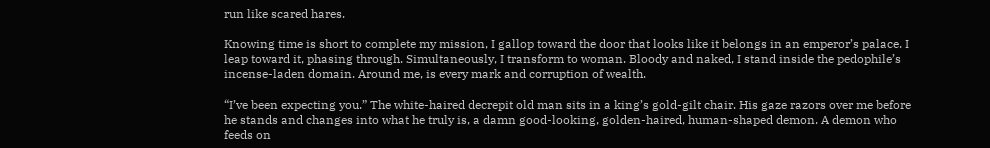run like scared hares.

Knowing time is short to complete my mission, I gallop toward the door that looks like it belongs in an emperor’s palace. I leap toward it, phasing through. Simultaneously, I transform to woman. Bloody and naked, I stand inside the pedophile’s incense-laden domain. Around me, is every mark and corruption of wealth.

“I’ve been expecting you.” The white-haired decrepit old man sits in a king’s gold-gilt chair. His gaze razors over me before he stands and changes into what he truly is, a damn good-looking, golden-haired, human-shaped demon. A demon who feeds on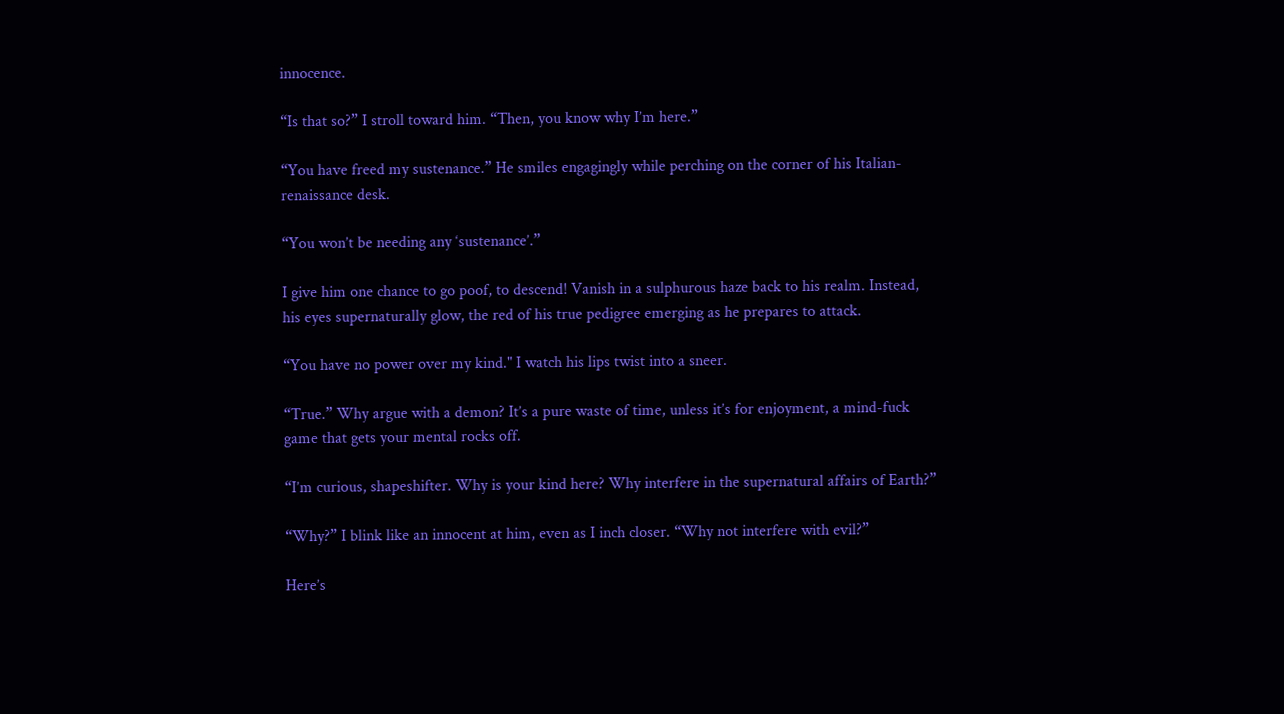innocence.

“Is that so?” I stroll toward him. “Then, you know why I’m here.”

“You have freed my sustenance.” He smiles engagingly while perching on the corner of his Italian-renaissance desk.

“You won’t be needing any ‘sustenance’.”

I give him one chance to go poof, to descend! Vanish in a sulphurous haze back to his realm. Instead, his eyes supernaturally glow, the red of his true pedigree emerging as he prepares to attack.

“You have no power over my kind." I watch his lips twist into a sneer.

“True.” Why argue with a demon? It’s a pure waste of time, unless it’s for enjoyment, a mind-fuck game that gets your mental rocks off.

“I’m curious, shapeshifter. Why is your kind here? Why interfere in the supernatural affairs of Earth?”

“Why?” I blink like an innocent at him, even as I inch closer. “Why not interfere with evil?”

Here’s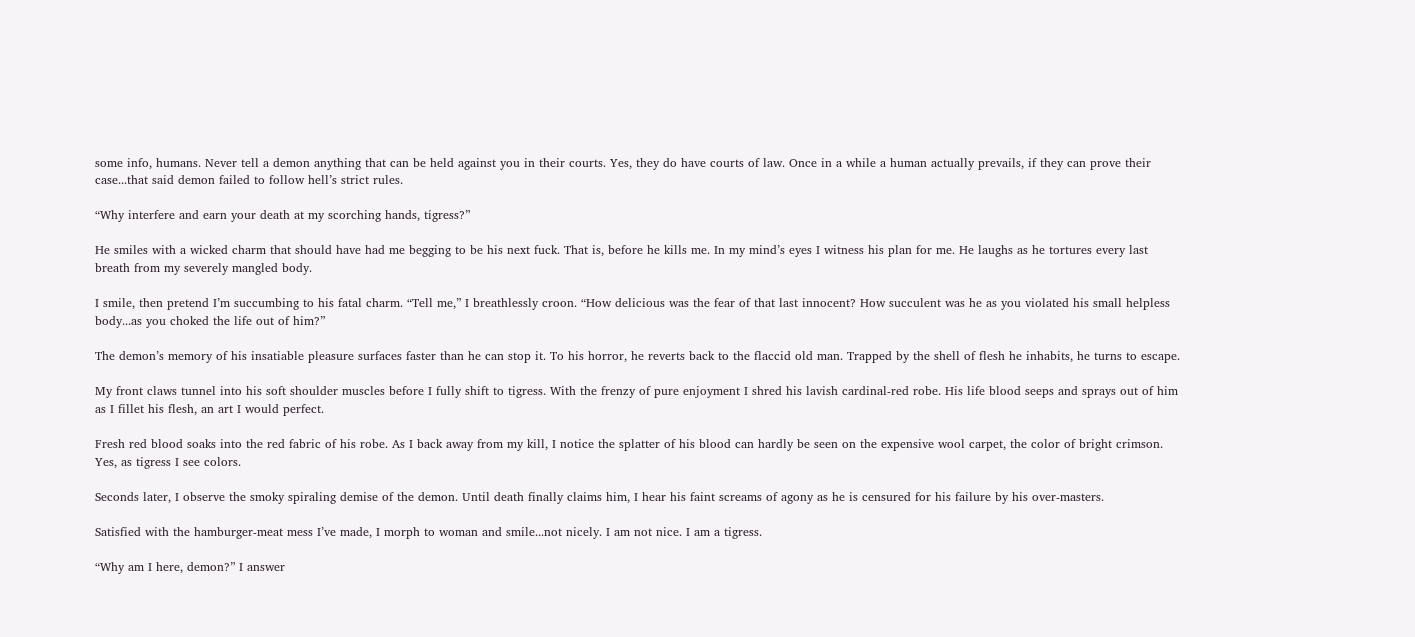some info, humans. Never tell a demon anything that can be held against you in their courts. Yes, they do have courts of law. Once in a while a human actually prevails, if they can prove their case...that said demon failed to follow hell’s strict rules.

“Why interfere and earn your death at my scorching hands, tigress?”

He smiles with a wicked charm that should have had me begging to be his next fuck. That is, before he kills me. In my mind’s eyes I witness his plan for me. He laughs as he tortures every last breath from my severely mangled body.

I smile, then pretend I’m succumbing to his fatal charm. “Tell me,” I breathlessly croon. “How delicious was the fear of that last innocent? How succulent was he as you violated his small helpless body...as you choked the life out of him?”

The demon’s memory of his insatiable pleasure surfaces faster than he can stop it. To his horror, he reverts back to the flaccid old man. Trapped by the shell of flesh he inhabits, he turns to escape.

My front claws tunnel into his soft shoulder muscles before I fully shift to tigress. With the frenzy of pure enjoyment I shred his lavish cardinal-red robe. His life blood seeps and sprays out of him as I fillet his flesh, an art I would perfect.

Fresh red blood soaks into the red fabric of his robe. As I back away from my kill, I notice the splatter of his blood can hardly be seen on the expensive wool carpet, the color of bright crimson. Yes, as tigress I see colors.

Seconds later, I observe the smoky spiraling demise of the demon. Until death finally claims him, I hear his faint screams of agony as he is censured for his failure by his over-masters.

Satisfied with the hamburger-meat mess I’ve made, I morph to woman and smile...not nicely. I am not nice. I am a tigress.

“Why am I here, demon?” I answer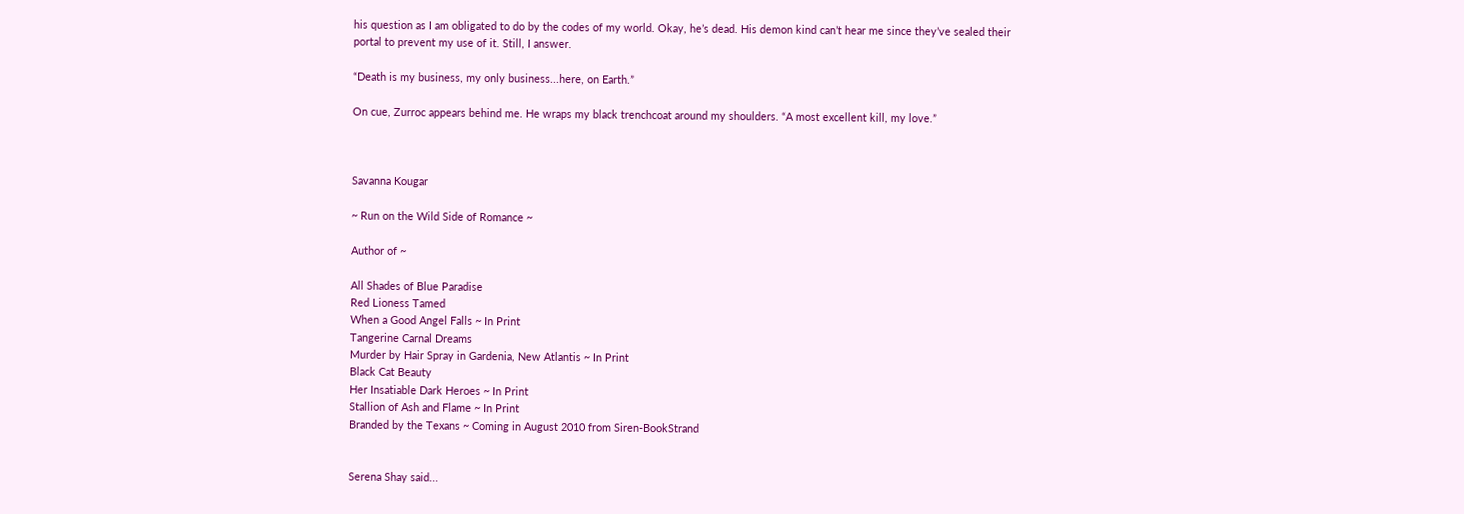his question as I am obligated to do by the codes of my world. Okay, he’s dead. His demon kind can’t hear me since they’ve sealed their portal to prevent my use of it. Still, I answer.

“Death is my business, my only business...here, on Earth.”

On cue, Zurroc appears behind me. He wraps my black trenchcoat around my shoulders. “A most excellent kill, my love.”



Savanna Kougar

~ Run on the Wild Side of Romance ~

Author of ~

All Shades of Blue Paradise
Red Lioness Tamed
When a Good Angel Falls ~ In Print
Tangerine Carnal Dreams
Murder by Hair Spray in Gardenia, New Atlantis ~ In Print
Black Cat Beauty
Her Insatiable Dark Heroes ~ In Print
Stallion of Ash and Flame ~ In Print
Branded by the Texans ~ Coming in August 2010 from Siren-BookStrand


Serena Shay said...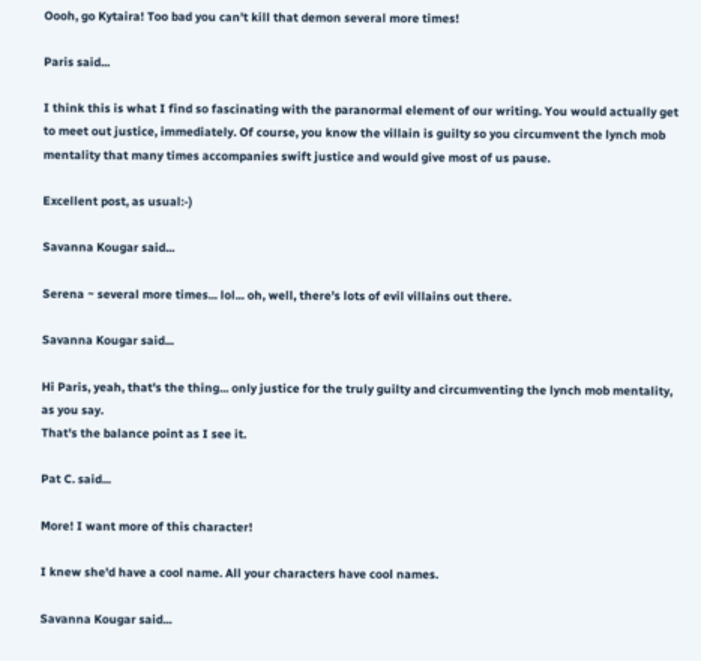Oooh, go Kytaira! Too bad you can't kill that demon several more times!

Paris said...

I think this is what I find so fascinating with the paranormal element of our writing. You would actually get to meet out justice, immediately. Of course, you know the villain is guilty so you circumvent the lynch mob mentality that many times accompanies swift justice and would give most of us pause.

Excellent post, as usual:-)

Savanna Kougar said...

Serena ~ several more times... lol... oh, well, there's lots of evil villains out there.

Savanna Kougar said...

Hi Paris, yeah, that's the thing... only justice for the truly guilty and circumventing the lynch mob mentality, as you say.
That's the balance point as I see it.

Pat C. said...

More! I want more of this character!

I knew she'd have a cool name. All your characters have cool names.

Savanna Kougar said...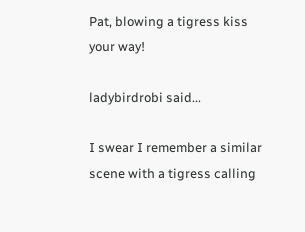Pat, blowing a tigress kiss your way!

ladybirdrobi said...

I swear I remember a similar scene with a tigress calling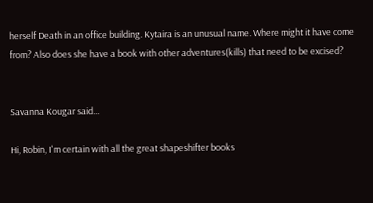herself Death in an office building. Kytaira is an unusual name. Where might it have come from? Also does she have a book with other adventures(kills) that need to be excised?


Savanna Kougar said...

Hi, Robin, I'm certain with all the great shapeshifter books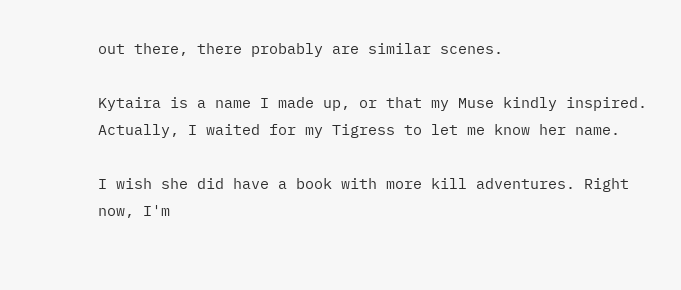out there, there probably are similar scenes.

Kytaira is a name I made up, or that my Muse kindly inspired. Actually, I waited for my Tigress to let me know her name.

I wish she did have a book with more kill adventures. Right now, I'm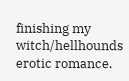finishing my witch/hellhounds erotic romance.